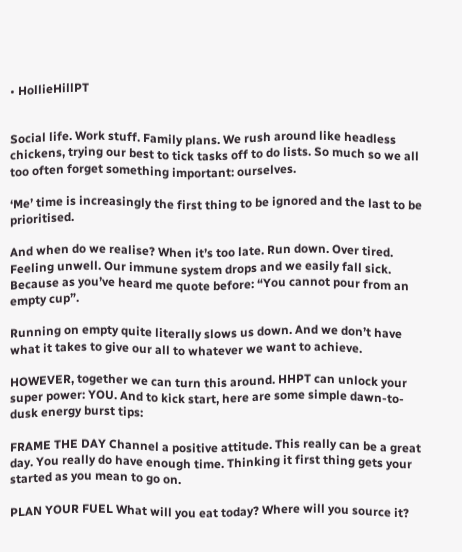• HollieHillPT


Social life. Work stuff. Family plans. We rush around like headless chickens, trying our best to tick tasks off to do lists. So much so we all too often forget something important: ourselves.

‘Me’ time is increasingly the first thing to be ignored and the last to be prioritised.

And when do we realise? When it’s too late. Run down. Over tired. Feeling unwell. Our immune system drops and we easily fall sick. Because as you’ve heard me quote before: “You cannot pour from an empty cup”.

Running on empty quite literally slows us down. And we don’t have what it takes to give our all to whatever we want to achieve.

HOWEVER, together we can turn this around. HHPT can unlock your super power: YOU. And to kick start, here are some simple dawn-to-dusk energy burst tips:

FRAME THE DAY Channel a positive attitude. This really can be a great day. You really do have enough time. Thinking it first thing gets your started as you mean to go on.

PLAN YOUR FUEL What will you eat today? Where will you source it?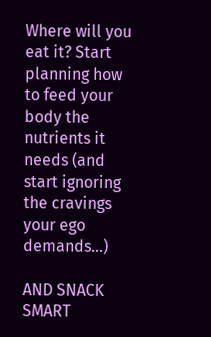Where will you eat it? Start planning how to feed your body the nutrients it needs (and start ignoring the cravings your ego demands...)

AND SNACK SMART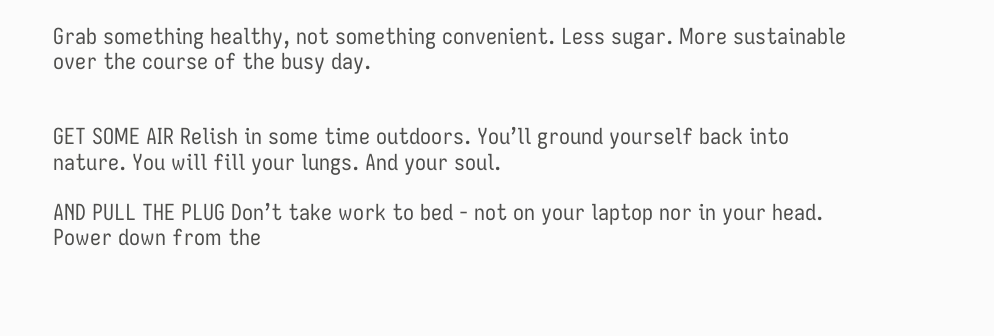Grab something healthy, not something convenient. Less sugar. More sustainable over the course of the busy day.


GET SOME AIR Relish in some time outdoors. You’ll ground yourself back into nature. You will fill your lungs. And your soul.

AND PULL THE PLUG Don’t take work to bed - not on your laptop nor in your head. Power down from the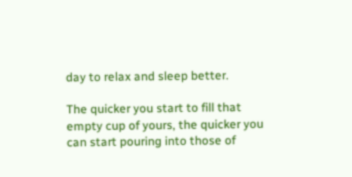day to relax and sleep better.

The quicker you start to fill that empty cup of yours, the quicker you can start pouring into those of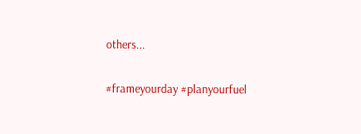others...

#frameyourday #planyourfuel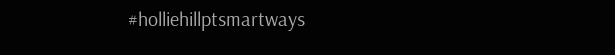#holliehillptsmartways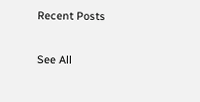Recent Posts

See All